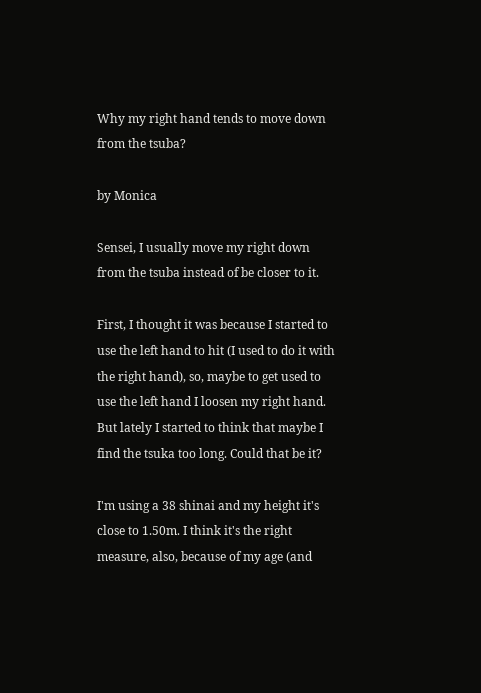Why my right hand tends to move down from the tsuba?

by Monica

Sensei, I usually move my right down from the tsuba instead of be closer to it.

First, I thought it was because I started to use the left hand to hit (I used to do it with the right hand), so, maybe to get used to use the left hand I loosen my right hand. But lately I started to think that maybe I find the tsuka too long. Could that be it?

I'm using a 38 shinai and my height it's close to 1.50m. I think it's the right measure, also, because of my age (and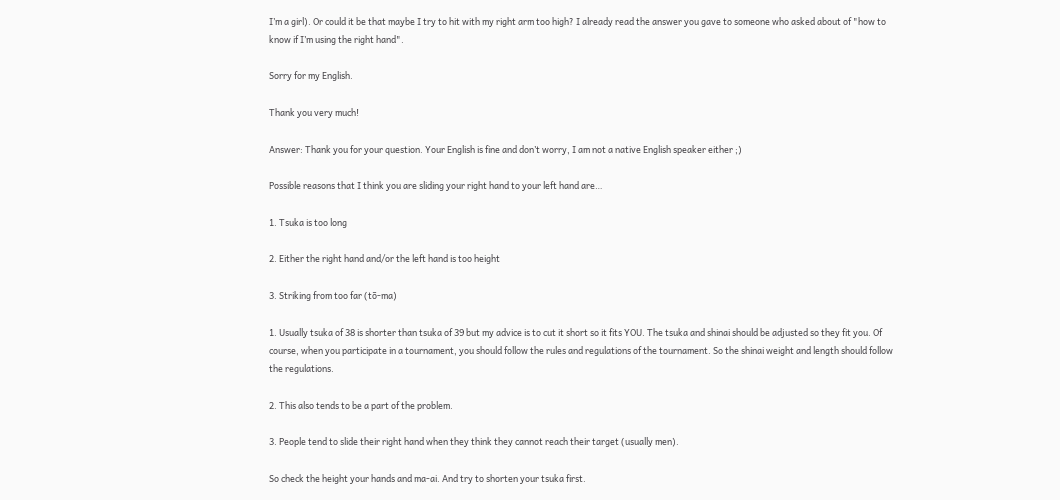I’m a girl). Or could it be that maybe I try to hit with my right arm too high? I already read the answer you gave to someone who asked about of "how to know if I’m using the right hand".

Sorry for my English.

Thank you very much!

Answer: Thank you for your question. Your English is fine and don’t worry, I am not a native English speaker either ;)

Possible reasons that I think you are sliding your right hand to your left hand are…

1. Tsuka is too long

2. Either the right hand and/or the left hand is too height

3. Striking from too far (tō-ma)

1. Usually tsuka of 38 is shorter than tsuka of 39 but my advice is to cut it short so it fits YOU. The tsuka and shinai should be adjusted so they fit you. Of course, when you participate in a tournament, you should follow the rules and regulations of the tournament. So the shinai weight and length should follow the regulations.

2. This also tends to be a part of the problem.

3. People tend to slide their right hand when they think they cannot reach their target (usually men).

So check the height your hands and ma-ai. And try to shorten your tsuka first.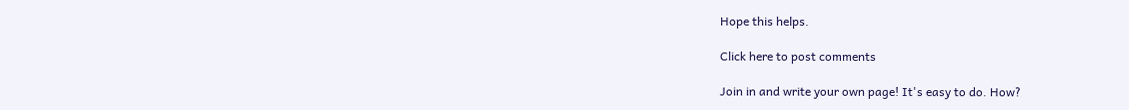Hope this helps.

Click here to post comments

Join in and write your own page! It's easy to do. How?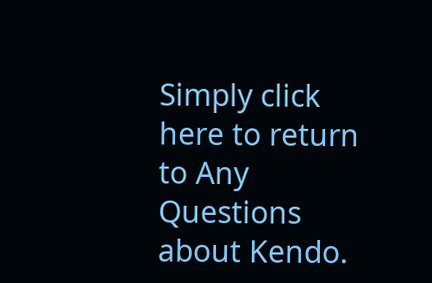Simply click here to return to Any Questions about Kendo.